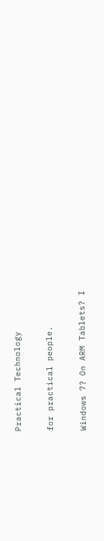Practical Technology

for practical people.

Windows 7? On ARM Tablets? I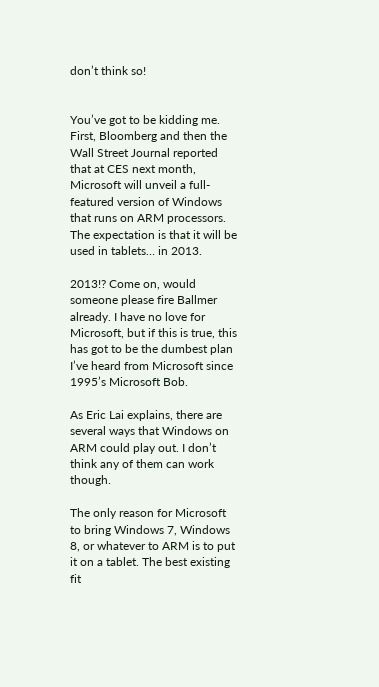don’t think so!


You’ve got to be kidding me. First, Bloomberg and then the Wall Street Journal reported that at CES next month, Microsoft will unveil a full-featured version of Windows that runs on ARM processors. The expectation is that it will be used in tablets… in 2013.

2013!? Come on, would someone please fire Ballmer already. I have no love for Microsoft, but if this is true, this has got to be the dumbest plan I’ve heard from Microsoft since 1995’s Microsoft Bob.

As Eric Lai explains, there are several ways that Windows on ARM could play out. I don’t think any of them can work though.

The only reason for Microsoft to bring Windows 7, Windows 8, or whatever to ARM is to put it on a tablet. The best existing fit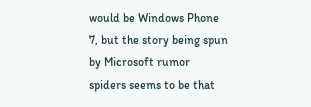would be Windows Phone 7, but the story being spun by Microsoft rumor spiders seems to be that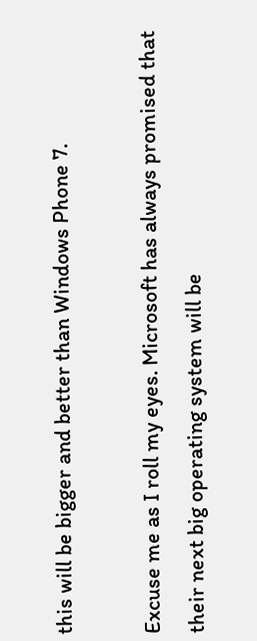this will be bigger and better than Windows Phone 7.

Excuse me as I roll my eyes. Microsoft has always promised that their next big operating system will be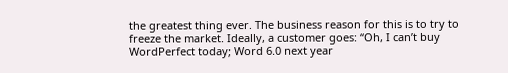the greatest thing ever. The business reason for this is to try to freeze the market. Ideally, a customer goes: “Oh, I can’t buy WordPerfect today; Word 6.0 next year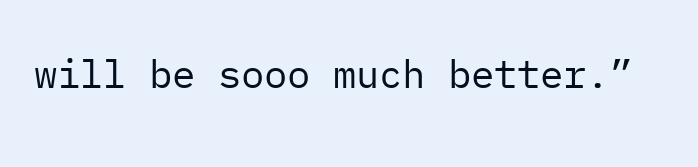will be sooo much better.”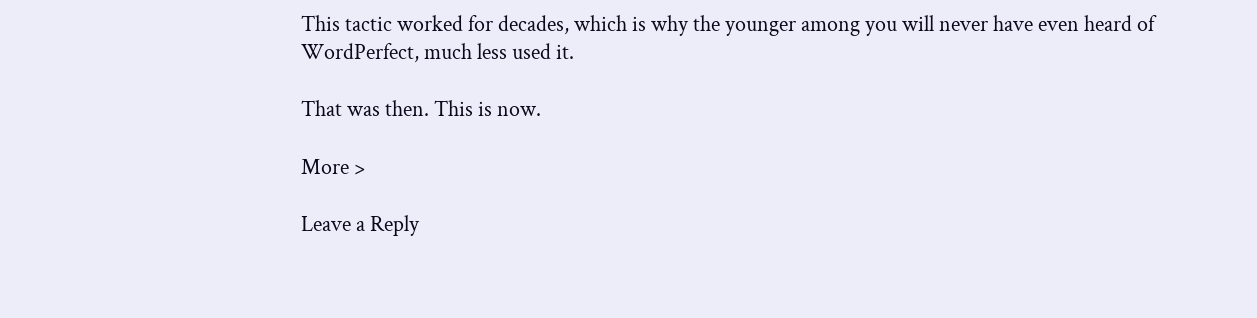This tactic worked for decades, which is why the younger among you will never have even heard of WordPerfect, much less used it.

That was then. This is now.

More >

Leave a Reply